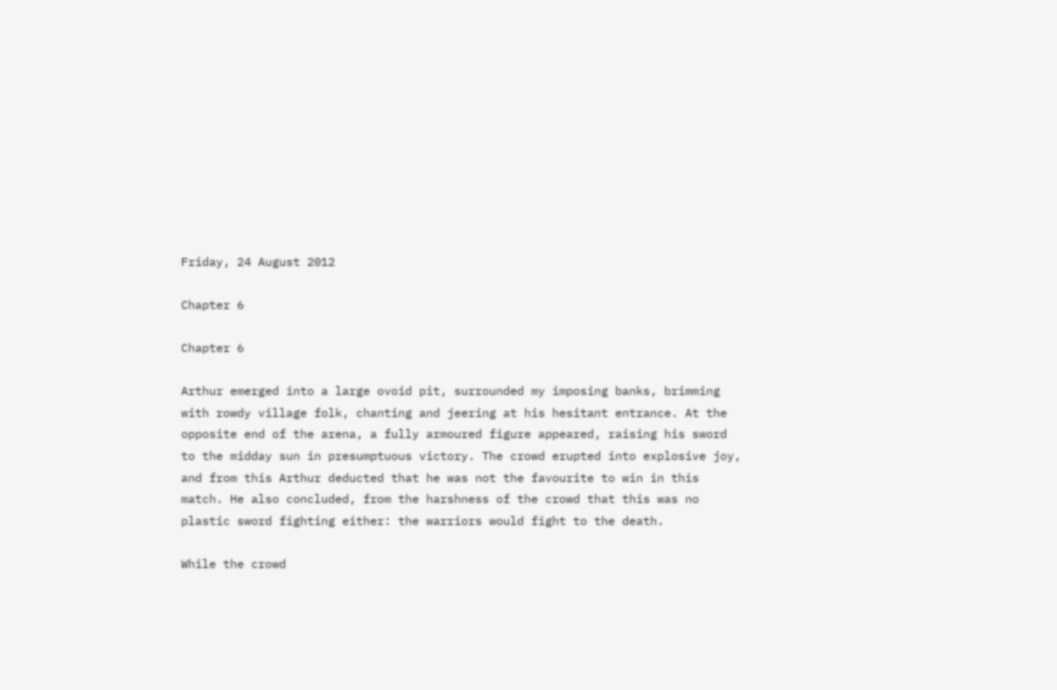Friday, 24 August 2012

Chapter 6

Chapter 6

Arthur emerged into a large ovoid pit, surrounded my imposing banks, brimming with rowdy village folk, chanting and jeering at his hesitant entrance. At the opposite end of the arena, a fully armoured figure appeared, raising his sword to the midday sun in presumptuous victory. The crowd erupted into explosive joy, and from this Arthur deducted that he was not the favourite to win in this match. He also concluded, from the harshness of the crowd that this was no plastic sword fighting either: the warriors would fight to the death.

While the crowd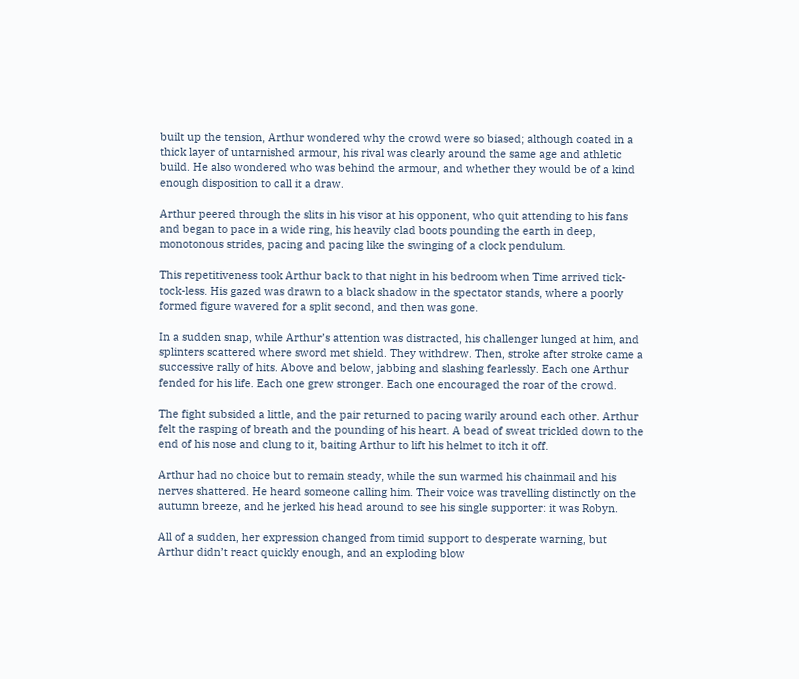built up the tension, Arthur wondered why the crowd were so biased; although coated in a thick layer of untarnished armour, his rival was clearly around the same age and athletic build. He also wondered who was behind the armour, and whether they would be of a kind enough disposition to call it a draw.

Arthur peered through the slits in his visor at his opponent, who quit attending to his fans and began to pace in a wide ring, his heavily clad boots pounding the earth in deep, monotonous strides, pacing and pacing like the swinging of a clock pendulum.

This repetitiveness took Arthur back to that night in his bedroom when Time arrived tick-tock-less. His gazed was drawn to a black shadow in the spectator stands, where a poorly formed figure wavered for a split second, and then was gone.

In a sudden snap, while Arthur’s attention was distracted, his challenger lunged at him, and splinters scattered where sword met shield. They withdrew. Then, stroke after stroke came a successive rally of hits. Above and below, jabbing and slashing fearlessly. Each one Arthur fended for his life. Each one grew stronger. Each one encouraged the roar of the crowd.

The fight subsided a little, and the pair returned to pacing warily around each other. Arthur felt the rasping of breath and the pounding of his heart. A bead of sweat trickled down to the end of his nose and clung to it, baiting Arthur to lift his helmet to itch it off.

Arthur had no choice but to remain steady, while the sun warmed his chainmail and his nerves shattered. He heard someone calling him. Their voice was travelling distinctly on the autumn breeze, and he jerked his head around to see his single supporter: it was Robyn.

All of a sudden, her expression changed from timid support to desperate warning, but Arthur didn’t react quickly enough, and an exploding blow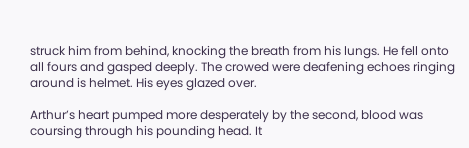struck him from behind, knocking the breath from his lungs. He fell onto all fours and gasped deeply. The crowed were deafening echoes ringing around is helmet. His eyes glazed over.

Arthur’s heart pumped more desperately by the second, blood was coursing through his pounding head. It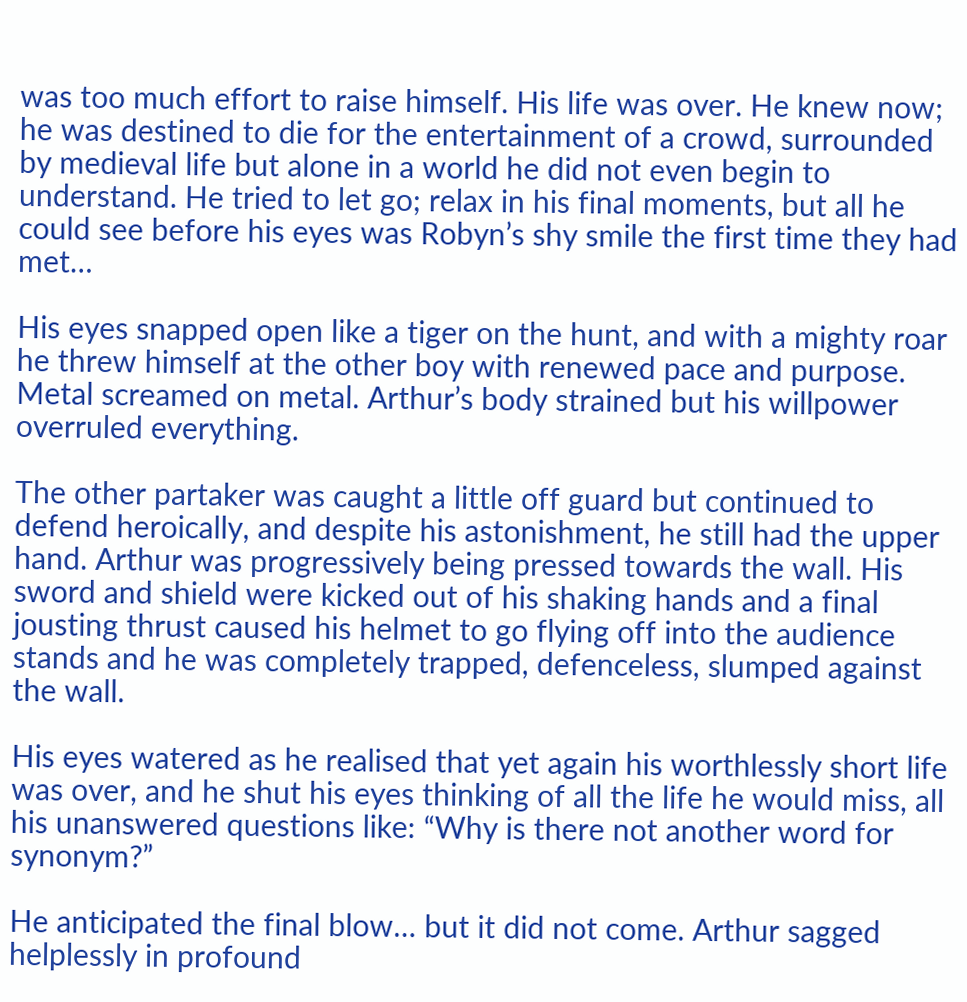was too much effort to raise himself. His life was over. He knew now; he was destined to die for the entertainment of a crowd, surrounded by medieval life but alone in a world he did not even begin to understand. He tried to let go; relax in his final moments, but all he could see before his eyes was Robyn’s shy smile the first time they had met…

His eyes snapped open like a tiger on the hunt, and with a mighty roar he threw himself at the other boy with renewed pace and purpose. Metal screamed on metal. Arthur’s body strained but his willpower overruled everything.

The other partaker was caught a little off guard but continued to defend heroically, and despite his astonishment, he still had the upper hand. Arthur was progressively being pressed towards the wall. His sword and shield were kicked out of his shaking hands and a final jousting thrust caused his helmet to go flying off into the audience stands and he was completely trapped, defenceless, slumped against the wall.

His eyes watered as he realised that yet again his worthlessly short life was over, and he shut his eyes thinking of all the life he would miss, all his unanswered questions like: “Why is there not another word for synonym?”

He anticipated the final blow… but it did not come. Arthur sagged helplessly in profound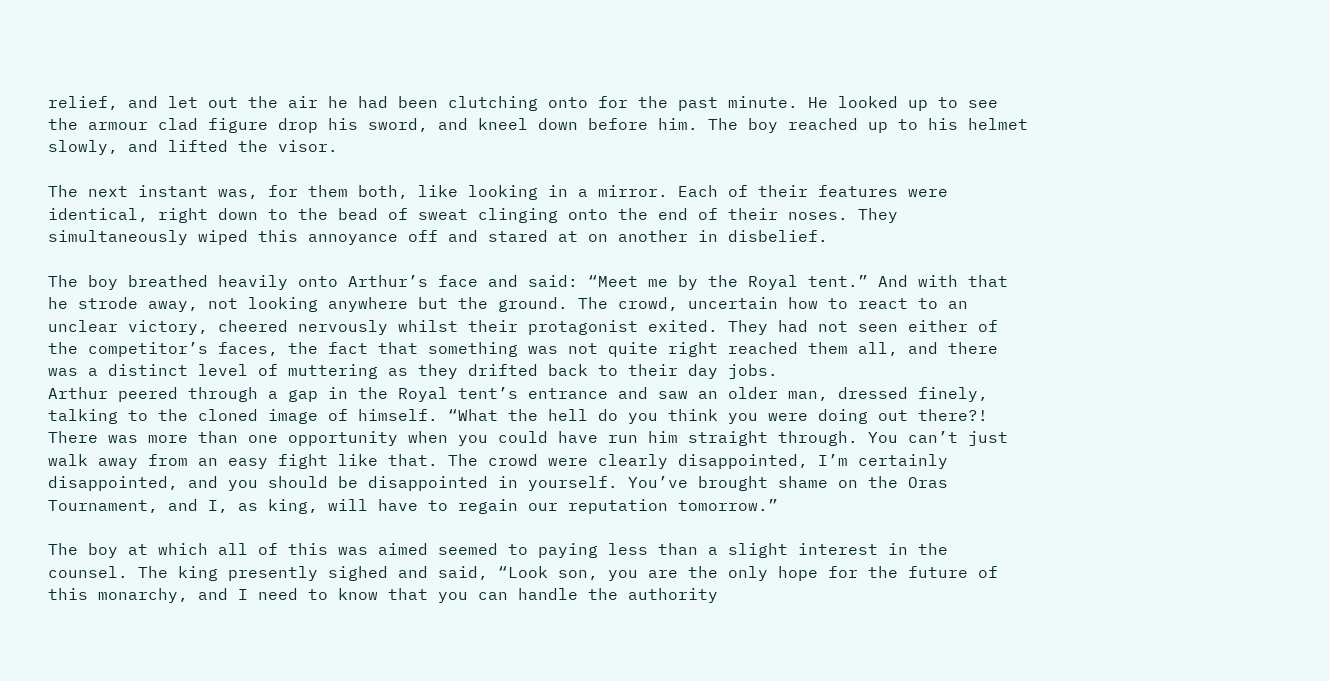relief, and let out the air he had been clutching onto for the past minute. He looked up to see the armour clad figure drop his sword, and kneel down before him. The boy reached up to his helmet slowly, and lifted the visor.

The next instant was, for them both, like looking in a mirror. Each of their features were identical, right down to the bead of sweat clinging onto the end of their noses. They simultaneously wiped this annoyance off and stared at on another in disbelief.

The boy breathed heavily onto Arthur’s face and said: “Meet me by the Royal tent.” And with that he strode away, not looking anywhere but the ground. The crowd, uncertain how to react to an unclear victory, cheered nervously whilst their protagonist exited. They had not seen either of the competitor’s faces, the fact that something was not quite right reached them all, and there was a distinct level of muttering as they drifted back to their day jobs.
Arthur peered through a gap in the Royal tent’s entrance and saw an older man, dressed finely, talking to the cloned image of himself. “What the hell do you think you were doing out there?! There was more than one opportunity when you could have run him straight through. You can’t just walk away from an easy fight like that. The crowd were clearly disappointed, I’m certainly disappointed, and you should be disappointed in yourself. You’ve brought shame on the Oras Tournament, and I, as king, will have to regain our reputation tomorrow.”

The boy at which all of this was aimed seemed to paying less than a slight interest in the counsel. The king presently sighed and said, “Look son, you are the only hope for the future of this monarchy, and I need to know that you can handle the authority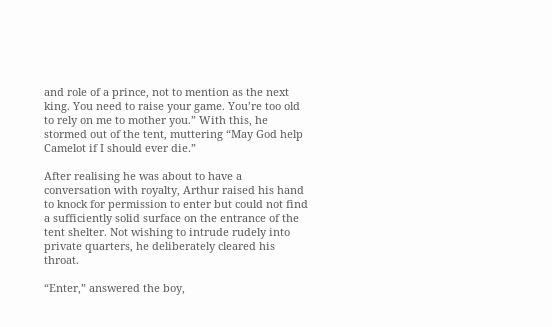and role of a prince, not to mention as the next king. You need to raise your game. You’re too old to rely on me to mother you.” With this, he stormed out of the tent, muttering “May God help Camelot if I should ever die.”

After realising he was about to have a conversation with royalty, Arthur raised his hand to knock for permission to enter but could not find a sufficiently solid surface on the entrance of the tent shelter. Not wishing to intrude rudely into private quarters, he deliberately cleared his throat.

“Enter,” answered the boy,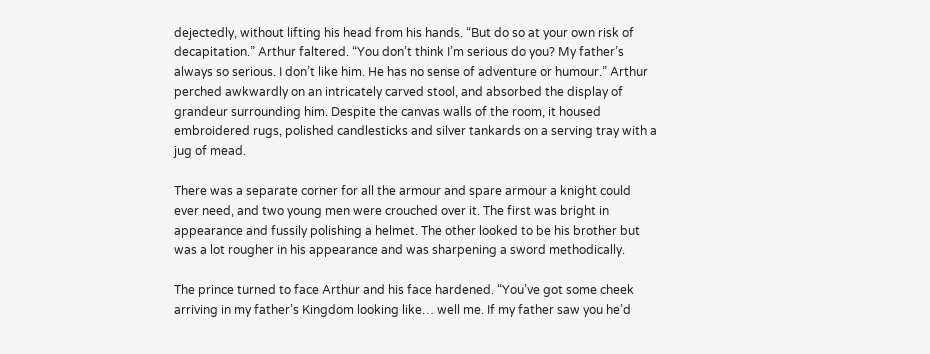dejectedly, without lifting his head from his hands. “But do so at your own risk of decapitation.” Arthur faltered. “You don’t think I’m serious do you? My father’s always so serious. I don’t like him. He has no sense of adventure or humour.” Arthur perched awkwardly on an intricately carved stool, and absorbed the display of grandeur surrounding him. Despite the canvas walls of the room, it housed embroidered rugs, polished candlesticks and silver tankards on a serving tray with a jug of mead.

There was a separate corner for all the armour and spare armour a knight could ever need, and two young men were crouched over it. The first was bright in appearance and fussily polishing a helmet. The other looked to be his brother but was a lot rougher in his appearance and was sharpening a sword methodically.

The prince turned to face Arthur and his face hardened. “You’ve got some cheek arriving in my father’s Kingdom looking like… well me. If my father saw you he’d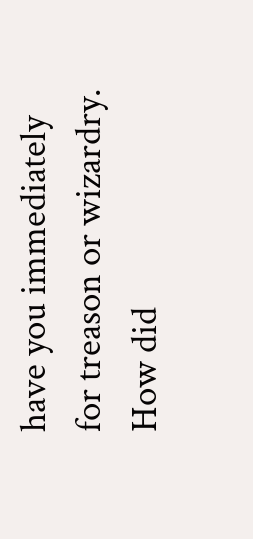have you immediately for treason or wizardry. How did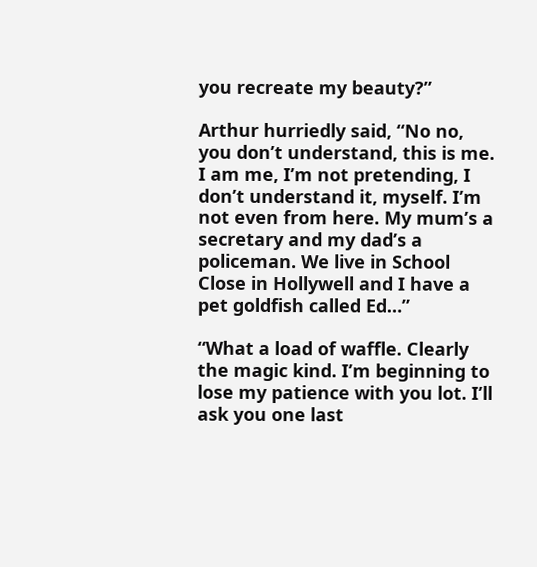you recreate my beauty?”

Arthur hurriedly said, “No no, you don’t understand, this is me. I am me, I’m not pretending, I don’t understand it, myself. I’m not even from here. My mum’s a secretary and my dad’s a policeman. We live in School Close in Hollywell and I have a pet goldfish called Ed…”

“What a load of waffle. Clearly the magic kind. I’m beginning to lose my patience with you lot. I’ll ask you one last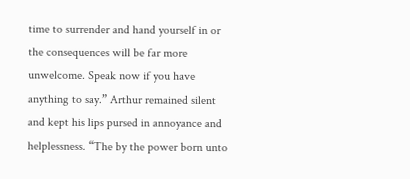time to surrender and hand yourself in or the consequences will be far more unwelcome. Speak now if you have anything to say.” Arthur remained silent and kept his lips pursed in annoyance and helplessness. “The by the power born unto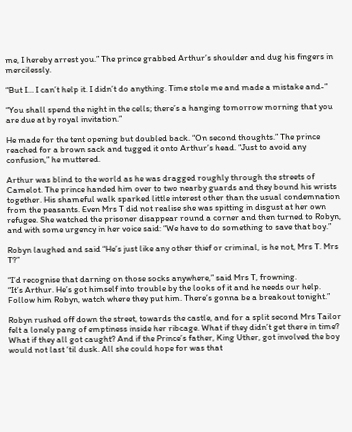me, I hereby arrest you.” The prince grabbed Arthur’s shoulder and dug his fingers in mercilessly.

“But I… I can’t help it. I didn’t do anything. Time stole me and made a mistake and-“

“You shall spend the night in the cells; there’s a hanging tomorrow morning that you are due at by royal invitation.”

He made for the tent opening but doubled back. “On second thoughts.” The prince reached for a brown sack and tugged it onto Arthur’s head. “Just to avoid any confusion,” he muttered.

Arthur was blind to the world as he was dragged roughly through the streets of Camelot. The prince handed him over to two nearby guards and they bound his wrists together. His shameful walk sparked little interest other than the usual condemnation from the peasants. Even Mrs T did not realise she was spitting in disgust at her own refugee. She watched the prisoner disappear round a corner and then turned to Robyn, and with some urgency in her voice said: “We have to do something to save that boy.”

Robyn laughed and said “He’s just like any other thief or criminal, is he not, Mrs T. Mrs T?”

“I’d recognise that darning on those socks anywhere,” said Mrs T, frowning.
“It’s Arthur. He’s got himself into trouble by the looks of it and he needs our help. Follow him Robyn, watch where they put him. There’s gonna be a breakout tonight.”

Robyn rushed off down the street, towards the castle, and for a split second Mrs Tailor felt a lonely pang of emptiness inside her ribcage. What if they didn’t get there in time? What if they all got caught? And if the Prince’s father, King Uther, got involved the boy would not last ‘til dusk. All she could hope for was that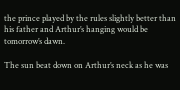the prince played by the rules slightly better than his father and Arthur’s hanging would be tomorrow’s dawn.

The sun beat down on Arthur’s neck as he was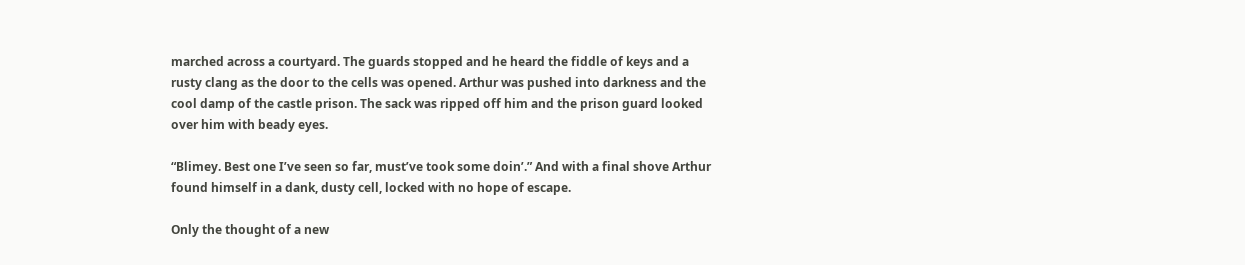marched across a courtyard. The guards stopped and he heard the fiddle of keys and a rusty clang as the door to the cells was opened. Arthur was pushed into darkness and the cool damp of the castle prison. The sack was ripped off him and the prison guard looked over him with beady eyes.

“Blimey. Best one I’ve seen so far, must’ve took some doin’.” And with a final shove Arthur found himself in a dank, dusty cell, locked with no hope of escape.

Only the thought of a new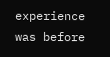experience was before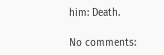him: Death.

No comments: